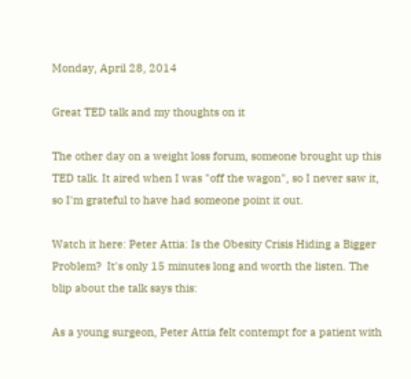Monday, April 28, 2014

Great TED talk and my thoughts on it

The other day on a weight loss forum, someone brought up this TED talk. It aired when I was "off the wagon", so I never saw it, so I'm grateful to have had someone point it out.

Watch it here: Peter Attia: Is the Obesity Crisis Hiding a Bigger Problem?  It's only 15 minutes long and worth the listen. The blip about the talk says this:

As a young surgeon, Peter Attia felt contempt for a patient with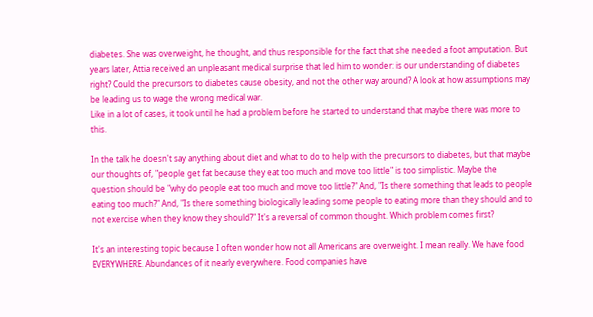diabetes. She was overweight, he thought, and thus responsible for the fact that she needed a foot amputation. But years later, Attia received an unpleasant medical surprise that led him to wonder: is our understanding of diabetes right? Could the precursors to diabetes cause obesity, and not the other way around? A look at how assumptions may be leading us to wage the wrong medical war.
Like in a lot of cases, it took until he had a problem before he started to understand that maybe there was more to this.

In the talk he doesn't say anything about diet and what to do to help with the precursors to diabetes, but that maybe our thoughts of, "people get fat because they eat too much and move too little" is too simplistic. Maybe the question should be "why do people eat too much and move too little?" And, "Is there something that leads to people eating too much?" And, "Is there something biologically leading some people to eating more than they should and to not exercise when they know they should?" It's a reversal of common thought. Which problem comes first?

It's an interesting topic because I often wonder how not all Americans are overweight. I mean really. We have food EVERYWHERE. Abundances of it nearly everywhere. Food companies have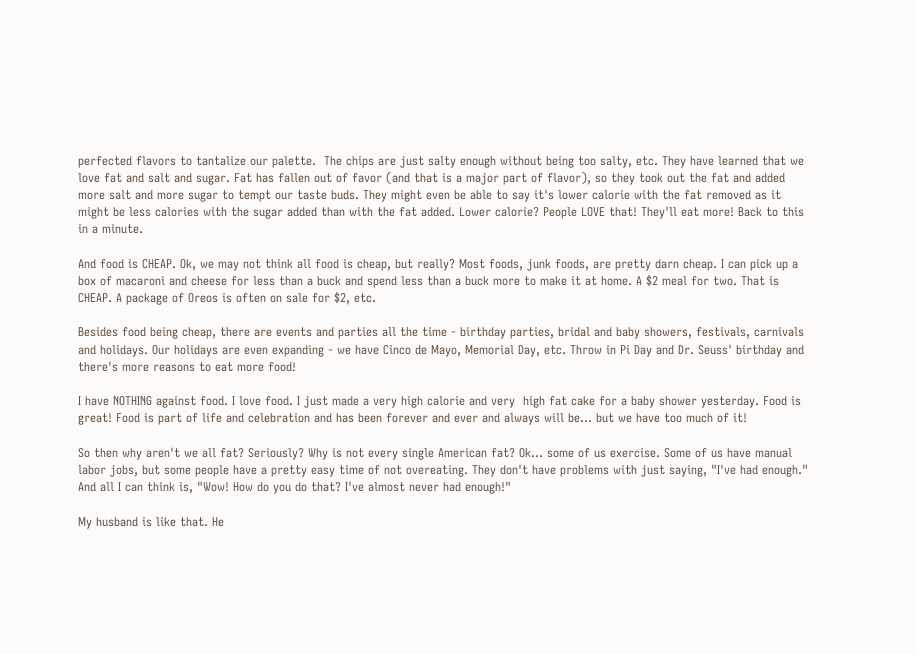perfected flavors to tantalize our palette.  The chips are just salty enough without being too salty, etc. They have learned that we love fat and salt and sugar. Fat has fallen out of favor (and that is a major part of flavor), so they took out the fat and added more salt and more sugar to tempt our taste buds. They might even be able to say it's lower calorie with the fat removed as it might be less calories with the sugar added than with the fat added. Lower calorie? People LOVE that! They'll eat more! Back to this in a minute.

And food is CHEAP. Ok, we may not think all food is cheap, but really? Most foods, junk foods, are pretty darn cheap. I can pick up a box of macaroni and cheese for less than a buck and spend less than a buck more to make it at home. A $2 meal for two. That is CHEAP. A package of Oreos is often on sale for $2, etc.

Besides food being cheap, there are events and parties all the time - birthday parties, bridal and baby showers, festivals, carnivals and holidays. Our holidays are even expanding - we have Cinco de Mayo, Memorial Day, etc. Throw in Pi Day and Dr. Seuss' birthday and there's more reasons to eat more food!

I have NOTHING against food. I love food. I just made a very high calorie and very  high fat cake for a baby shower yesterday. Food is great! Food is part of life and celebration and has been forever and ever and always will be... but we have too much of it!

So then why aren't we all fat? Seriously? Why is not every single American fat? Ok... some of us exercise. Some of us have manual labor jobs, but some people have a pretty easy time of not overeating. They don't have problems with just saying, "I've had enough." And all I can think is, "Wow! How do you do that? I've almost never had enough!"

My husband is like that. He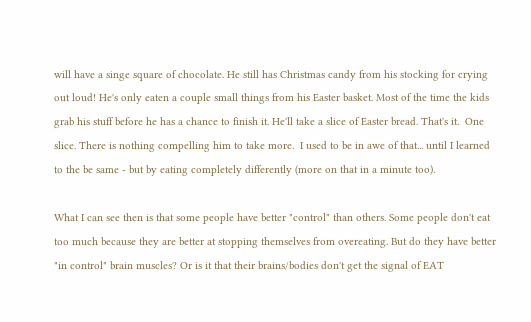will have a singe square of chocolate. He still has Christmas candy from his stocking for crying out loud! He's only eaten a couple small things from his Easter basket. Most of the time the kids grab his stuff before he has a chance to finish it. He'll take a slice of Easter bread. That's it.  One slice. There is nothing compelling him to take more.  I used to be in awe of that... until I learned to the be same - but by eating completely differently (more on that in a minute too).

What I can see then is that some people have better "control" than others. Some people don't eat too much because they are better at stopping themselves from overeating. But do they have better "in control" brain muscles? Or is it that their brains/bodies don't get the signal of EAT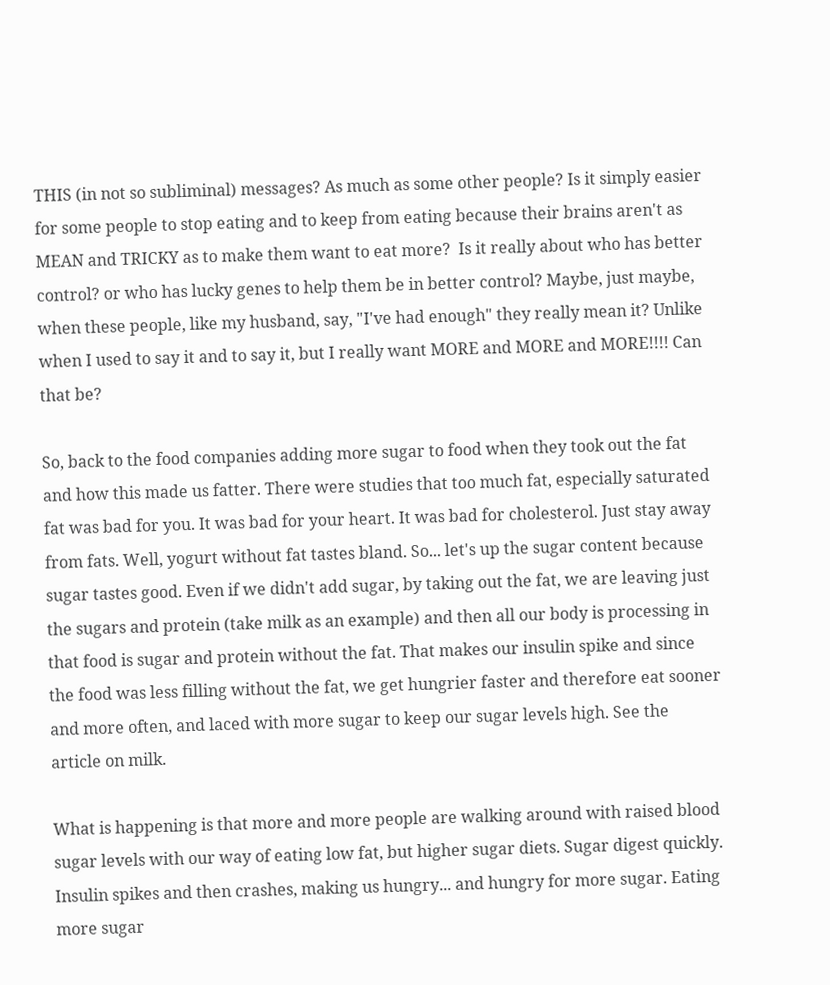THIS (in not so subliminal) messages? As much as some other people? Is it simply easier for some people to stop eating and to keep from eating because their brains aren't as MEAN and TRICKY as to make them want to eat more?  Is it really about who has better control? or who has lucky genes to help them be in better control? Maybe, just maybe, when these people, like my husband, say, "I've had enough" they really mean it? Unlike when I used to say it and to say it, but I really want MORE and MORE and MORE!!!! Can that be?

So, back to the food companies adding more sugar to food when they took out the fat and how this made us fatter. There were studies that too much fat, especially saturated fat was bad for you. It was bad for your heart. It was bad for cholesterol. Just stay away from fats. Well, yogurt without fat tastes bland. So... let's up the sugar content because sugar tastes good. Even if we didn't add sugar, by taking out the fat, we are leaving just the sugars and protein (take milk as an example) and then all our body is processing in that food is sugar and protein without the fat. That makes our insulin spike and since the food was less filling without the fat, we get hungrier faster and therefore eat sooner and more often, and laced with more sugar to keep our sugar levels high. See the article on milk.

What is happening is that more and more people are walking around with raised blood sugar levels with our way of eating low fat, but higher sugar diets. Sugar digest quickly. Insulin spikes and then crashes, making us hungry... and hungry for more sugar. Eating more sugar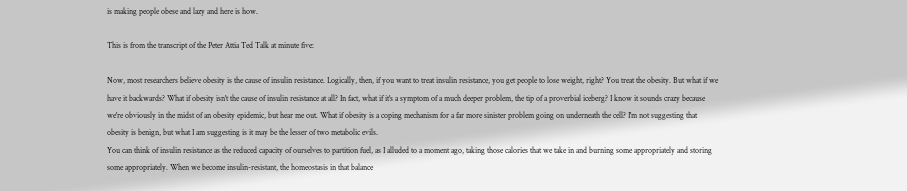is making people obese and lazy and here is how.

This is from the transcript of the Peter Attia Ted Talk at minute five:

Now, most researchers believe obesity is the cause of insulin resistance. Logically, then, if you want to treat insulin resistance, you get people to lose weight, right? You treat the obesity. But what if we have it backwards? What if obesity isn't the cause of insulin resistance at all? In fact, what if it's a symptom of a much deeper problem, the tip of a proverbial iceberg? I know it sounds crazy because we're obviously in the midst of an obesity epidemic, but hear me out. What if obesity is a coping mechanism for a far more sinister problem going on underneath the cell? I'm not suggesting that obesity is benign, but what I am suggesting is it may be the lesser of two metabolic evils.
You can think of insulin resistance as the reduced capacity of ourselves to partition fuel, as I alluded to a moment ago, taking those calories that we take in and burning some appropriately and storing some appropriately. When we become insulin-resistant, the homeostasis in that balance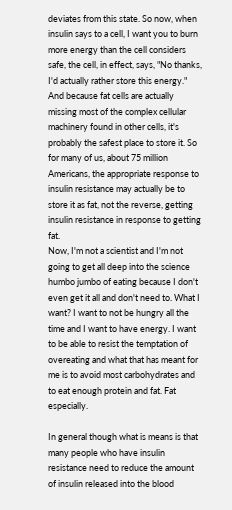deviates from this state. So now, when insulin says to a cell, I want you to burn more energy than the cell considers safe, the cell, in effect, says, "No thanks, I'd actually rather store this energy." And because fat cells are actually missing most of the complex cellular machinery found in other cells, it's probably the safest place to store it. So for many of us, about 75 million Americans, the appropriate response to insulin resistance may actually be to store it as fat, not the reverse, getting insulin resistance in response to getting fat.
Now, I'm not a scientist and I'm not going to get all deep into the science humbo jumbo of eating because I don't even get it all and don't need to. What I want? I want to not be hungry all the time and I want to have energy. I want to be able to resist the temptation of overeating and what that has meant for me is to avoid most carbohydrates and to eat enough protein and fat. Fat especially.

In general though what is means is that many people who have insulin resistance need to reduce the amount of insulin released into the blood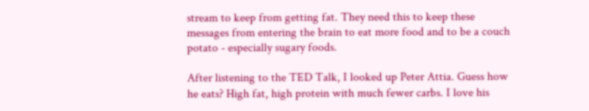stream to keep from getting fat. They need this to keep these messages from entering the brain to eat more food and to be a couch potato - especially sugary foods.

After listening to the TED Talk, I looked up Peter Attia. Guess how he eats? High fat, high protein with much fewer carbs. I love his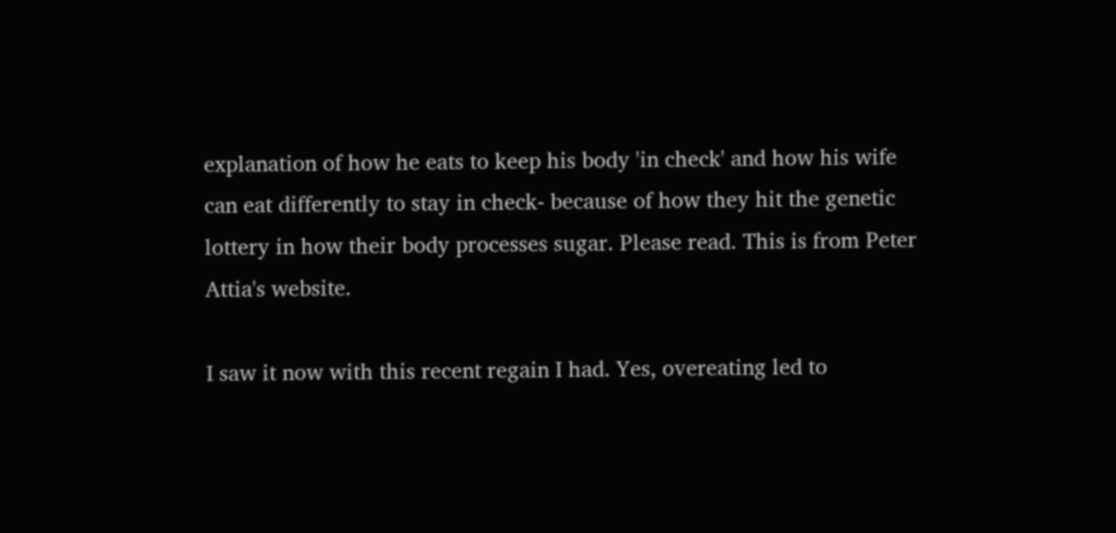explanation of how he eats to keep his body 'in check' and how his wife can eat differently to stay in check- because of how they hit the genetic lottery in how their body processes sugar. Please read. This is from Peter Attia's website.

I saw it now with this recent regain I had. Yes, overeating led to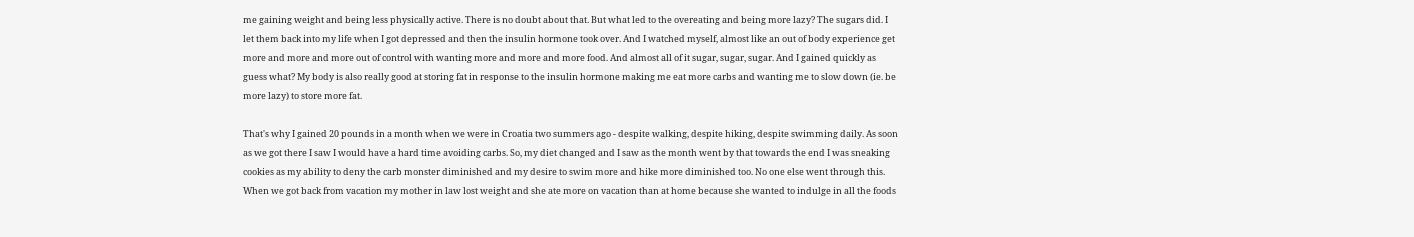me gaining weight and being less physically active. There is no doubt about that. But what led to the overeating and being more lazy? The sugars did. I let them back into my life when I got depressed and then the insulin hormone took over. And I watched myself, almost like an out of body experience get more and more and more out of control with wanting more and more and more food. And almost all of it sugar, sugar, sugar. And I gained quickly as guess what? My body is also really good at storing fat in response to the insulin hormone making me eat more carbs and wanting me to slow down (ie. be more lazy) to store more fat.

That's why I gained 20 pounds in a month when we were in Croatia two summers ago - despite walking, despite hiking, despite swimming daily. As soon as we got there I saw I would have a hard time avoiding carbs. So, my diet changed and I saw as the month went by that towards the end I was sneaking cookies as my ability to deny the carb monster diminished and my desire to swim more and hike more diminished too. No one else went through this. When we got back from vacation my mother in law lost weight and she ate more on vacation than at home because she wanted to indulge in all the foods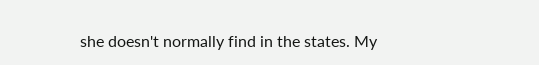she doesn't normally find in the states. My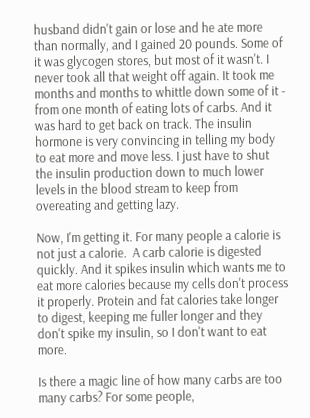husband didn't gain or lose and he ate more than normally, and I gained 20 pounds. Some of it was glycogen stores, but most of it wasn't. I never took all that weight off again. It took me months and months to whittle down some of it - from one month of eating lots of carbs. And it was hard to get back on track. The insulin hormone is very convincing in telling my body to eat more and move less. I just have to shut the insulin production down to much lower levels in the blood stream to keep from overeating and getting lazy.

Now, I'm getting it. For many people a calorie is not just a calorie.  A carb calorie is digested quickly. And it spikes insulin which wants me to eat more calories because my cells don't process it properly. Protein and fat calories take longer to digest, keeping me fuller longer and they don't spike my insulin, so I don't want to eat more.

Is there a magic line of how many carbs are too many carbs? For some people,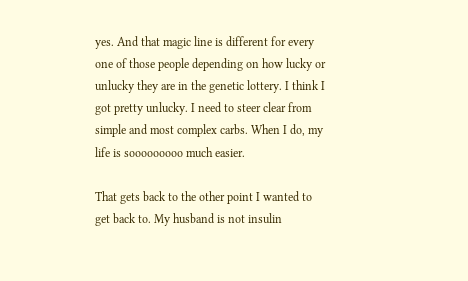yes. And that magic line is different for every one of those people depending on how lucky or unlucky they are in the genetic lottery. I think I got pretty unlucky. I need to steer clear from simple and most complex carbs. When I do, my life is sooooooooo much easier.

That gets back to the other point I wanted to get back to. My husband is not insulin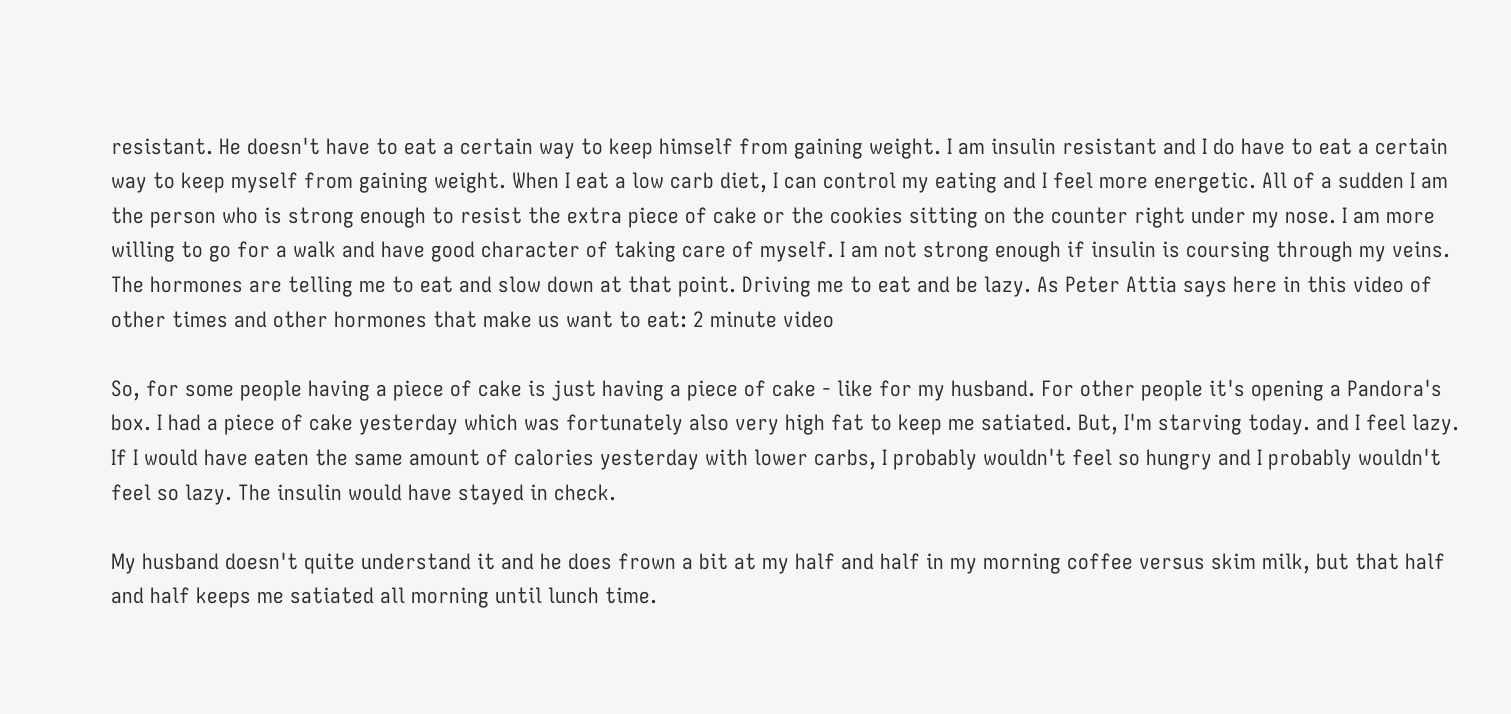resistant. He doesn't have to eat a certain way to keep himself from gaining weight. I am insulin resistant and I do have to eat a certain way to keep myself from gaining weight. When I eat a low carb diet, I can control my eating and I feel more energetic. All of a sudden I am the person who is strong enough to resist the extra piece of cake or the cookies sitting on the counter right under my nose. I am more willing to go for a walk and have good character of taking care of myself. I am not strong enough if insulin is coursing through my veins. The hormones are telling me to eat and slow down at that point. Driving me to eat and be lazy. As Peter Attia says here in this video of other times and other hormones that make us want to eat: 2 minute video

So, for some people having a piece of cake is just having a piece of cake - like for my husband. For other people it's opening a Pandora's box. I had a piece of cake yesterday which was fortunately also very high fat to keep me satiated. But, I'm starving today. and I feel lazy. If I would have eaten the same amount of calories yesterday with lower carbs, I probably wouldn't feel so hungry and I probably wouldn't feel so lazy. The insulin would have stayed in check.

My husband doesn't quite understand it and he does frown a bit at my half and half in my morning coffee versus skim milk, but that half and half keeps me satiated all morning until lunch time.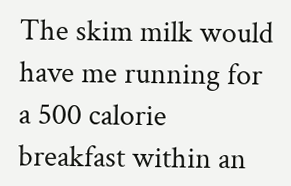The skim milk would have me running for a 500 calorie breakfast within an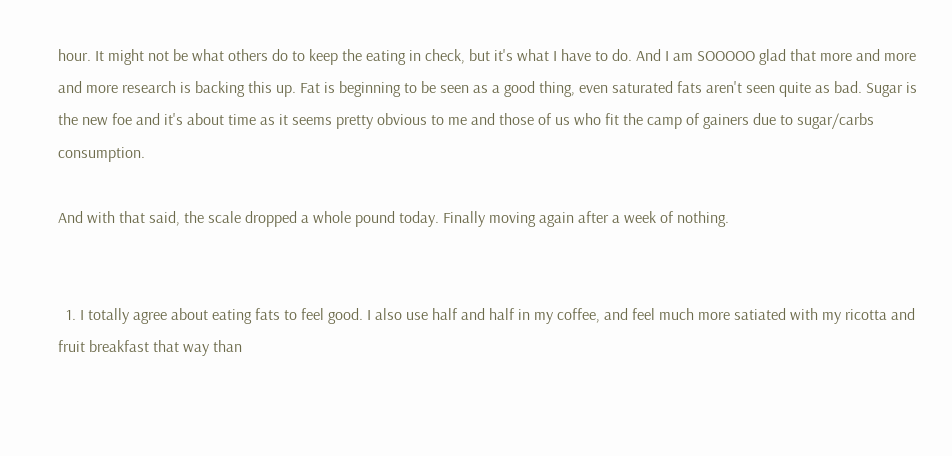hour. It might not be what others do to keep the eating in check, but it's what I have to do. And I am SOOOOO glad that more and more and more research is backing this up. Fat is beginning to be seen as a good thing, even saturated fats aren't seen quite as bad. Sugar is the new foe and it's about time as it seems pretty obvious to me and those of us who fit the camp of gainers due to sugar/carbs consumption.

And with that said, the scale dropped a whole pound today. Finally moving again after a week of nothing.


  1. I totally agree about eating fats to feel good. I also use half and half in my coffee, and feel much more satiated with my ricotta and fruit breakfast that way than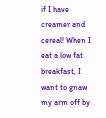if I have creamer and cereal! When I eat a low fat breakfast, I want to gnaw my arm off by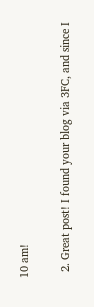10 am!

  2. Great post! I found your blog via 3FC, and since I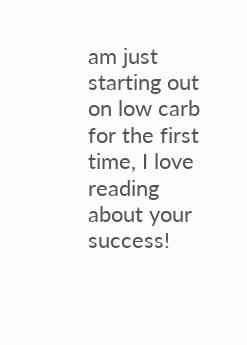am just starting out on low carb for the first time, I love reading about your success!